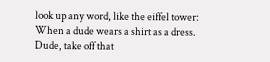look up any word, like the eiffel tower:
When a dude wears a shirt as a dress.
Dude, take off that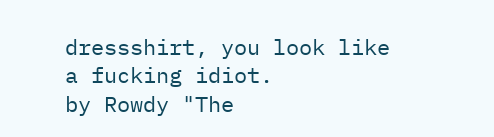dressshirt, you look like a fucking idiot.
by Rowdy "The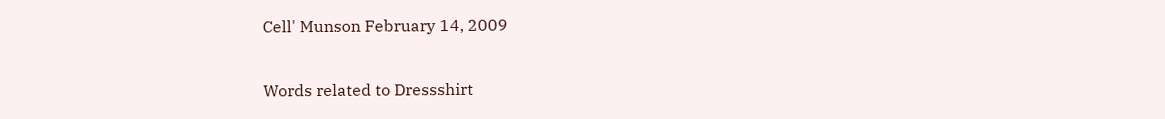Cell' Munson February 14, 2009

Words related to Dressshirt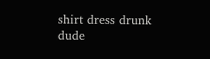shirt dress drunk dude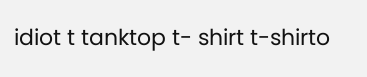idiot t tanktop t- shirt t-shirto